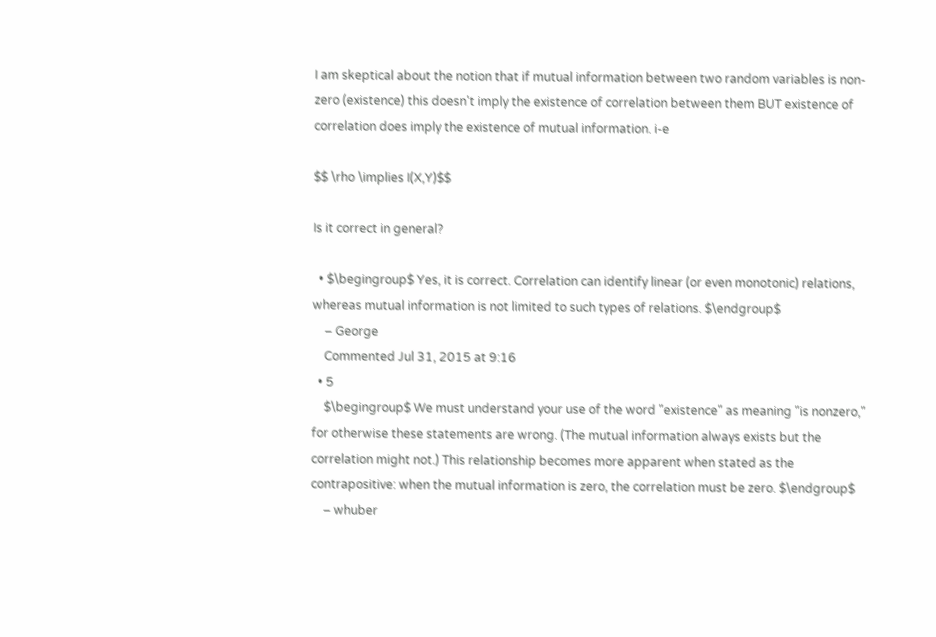I am skeptical about the notion that if mutual information between two random variables is non-zero (existence) this doesn't imply the existence of correlation between them BUT existence of correlation does imply the existence of mutual information. i-e

$$ \rho \implies I(X,Y)$$

Is it correct in general?

  • $\begingroup$ Yes, it is correct. Correlation can identify linear (or even monotonic) relations, whereas mutual information is not limited to such types of relations. $\endgroup$
    – George
    Commented Jul 31, 2015 at 9:16
  • 5
    $\begingroup$ We must understand your use of the word "existence" as meaning "is nonzero," for otherwise these statements are wrong. (The mutual information always exists but the correlation might not.) This relationship becomes more apparent when stated as the contrapositive: when the mutual information is zero, the correlation must be zero. $\endgroup$
    – whuber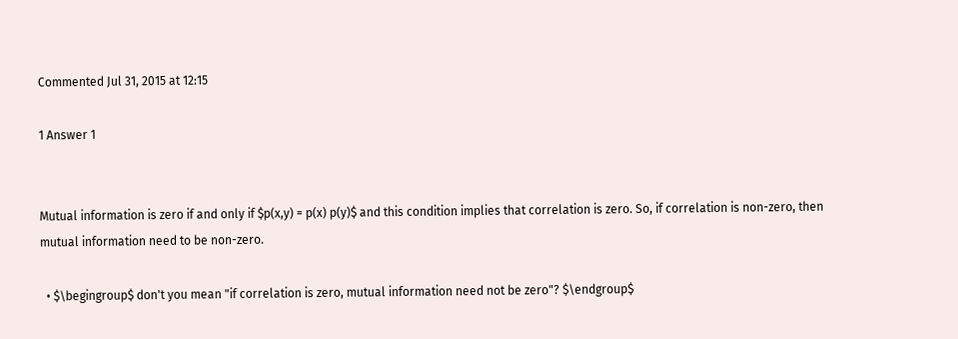Commented Jul 31, 2015 at 12:15

1 Answer 1


Mutual information is zero if and only if $p(x,y) = p(x) p(y)$ and this condition implies that correlation is zero. So, if correlation is non-zero, then mutual information need to be non-zero.

  • $\begingroup$ don't you mean "if correlation is zero, mutual information need not be zero"? $\endgroup$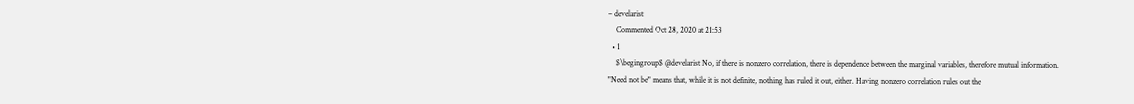– develarist
    Commented Oct 28, 2020 at 21:53
  • 1
    $\begingroup$ @develarist No, if there is nonzero correlation, there is dependence between the marginal variables, therefore mutual information. "Need not be" means that, while it is not definite, nothing has ruled it out, either. Having nonzero correlation rules out the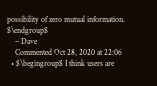possibility of zero mutual information. $\endgroup$
    – Dave
    Commented Oct 28, 2020 at 22:06
  • $\begingroup$ I think users are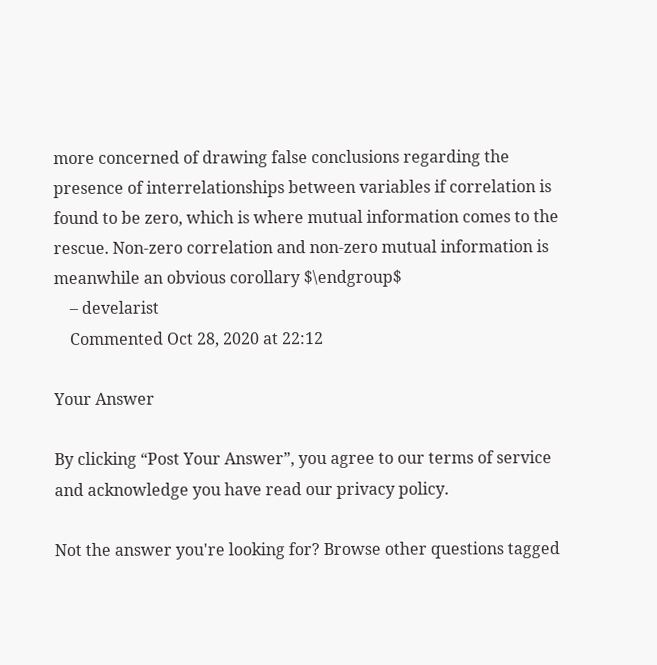more concerned of drawing false conclusions regarding the presence of interrelationships between variables if correlation is found to be zero, which is where mutual information comes to the rescue. Non-zero correlation and non-zero mutual information is meanwhile an obvious corollary $\endgroup$
    – develarist
    Commented Oct 28, 2020 at 22:12

Your Answer

By clicking “Post Your Answer”, you agree to our terms of service and acknowledge you have read our privacy policy.

Not the answer you're looking for? Browse other questions tagged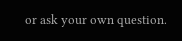or ask your own question.